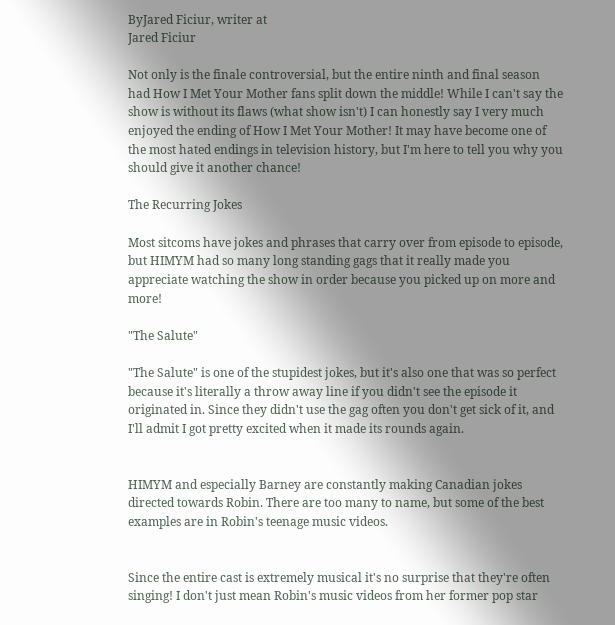ByJared Ficiur, writer at
Jared Ficiur

Not only is the finale controversial, but the entire ninth and final season had How I Met Your Mother fans split down the middle! While I can't say the show is without its flaws (what show isn't) I can honestly say I very much enjoyed the ending of How I Met Your Mother! It may have become one of the most hated endings in television history, but I'm here to tell you why you should give it another chance!

The Recurring Jokes

Most sitcoms have jokes and phrases that carry over from episode to episode, but HIMYM had so many long standing gags that it really made you appreciate watching the show in order because you picked up on more and more!

"The Salute"

"The Salute" is one of the stupidest jokes, but it's also one that was so perfect because it's literally a throw away line if you didn't see the episode it originated in. Since they didn't use the gag often you don't get sick of it, and I'll admit I got pretty excited when it made its rounds again.


HIMYM and especially Barney are constantly making Canadian jokes directed towards Robin. There are too many to name, but some of the best examples are in Robin's teenage music videos.


Since the entire cast is extremely musical it's no surprise that they're often singing! I don't just mean Robin's music videos from her former pop star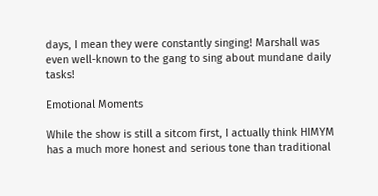days, I mean they were constantly singing! Marshall was even well-known to the gang to sing about mundane daily tasks!

Emotional Moments

While the show is still a sitcom first, I actually think HIMYM has a much more honest and serious tone than traditional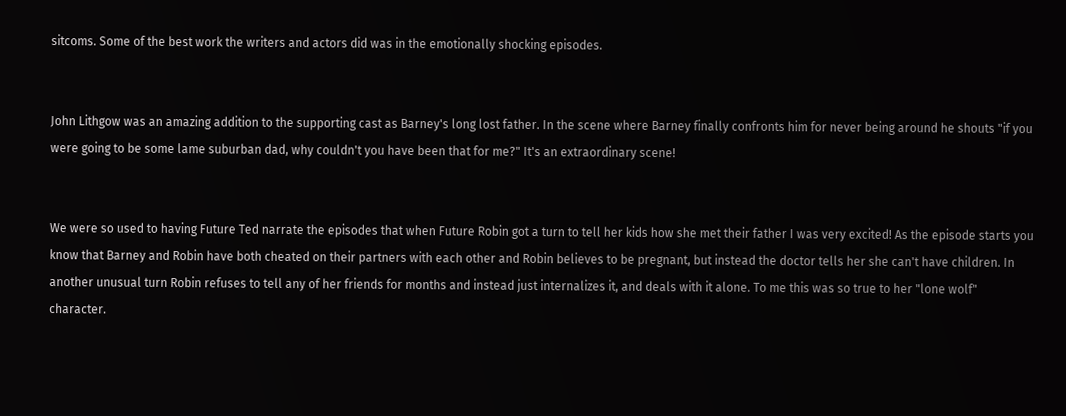sitcoms. Some of the best work the writers and actors did was in the emotionally shocking episodes.


John Lithgow was an amazing addition to the supporting cast as Barney's long lost father. In the scene where Barney finally confronts him for never being around he shouts "if you were going to be some lame suburban dad, why couldn't you have been that for me?" It's an extraordinary scene!


We were so used to having Future Ted narrate the episodes that when Future Robin got a turn to tell her kids how she met their father I was very excited! As the episode starts you know that Barney and Robin have both cheated on their partners with each other and Robin believes to be pregnant, but instead the doctor tells her she can't have children. In another unusual turn Robin refuses to tell any of her friends for months and instead just internalizes it, and deals with it alone. To me this was so true to her "lone wolf" character.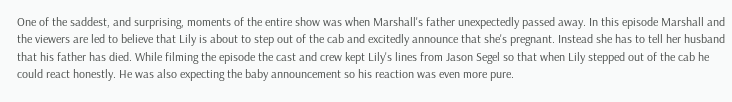One of the saddest, and surprising, moments of the entire show was when Marshall's father unexpectedly passed away. In this episode Marshall and the viewers are led to believe that Lily is about to step out of the cab and excitedly announce that she's pregnant. Instead she has to tell her husband that his father has died. While filming the episode the cast and crew kept Lily's lines from Jason Segel so that when Lily stepped out of the cab he could react honestly. He was also expecting the baby announcement so his reaction was even more pure.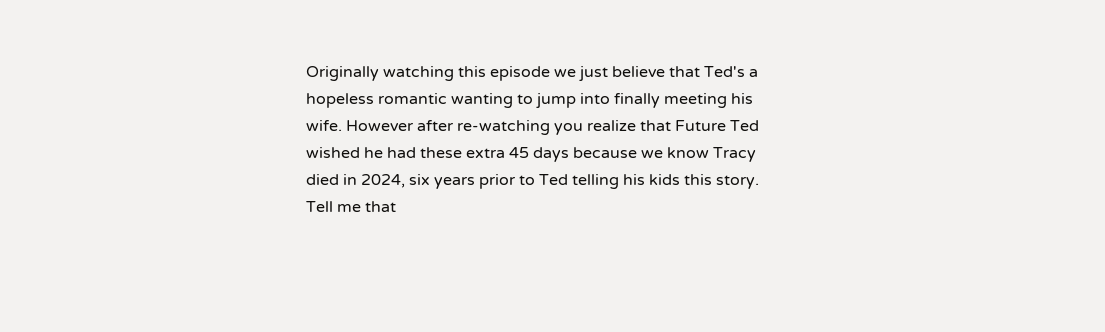Originally watching this episode we just believe that Ted's a hopeless romantic wanting to jump into finally meeting his wife. However after re-watching you realize that Future Ted wished he had these extra 45 days because we know Tracy died in 2024, six years prior to Ted telling his kids this story. Tell me that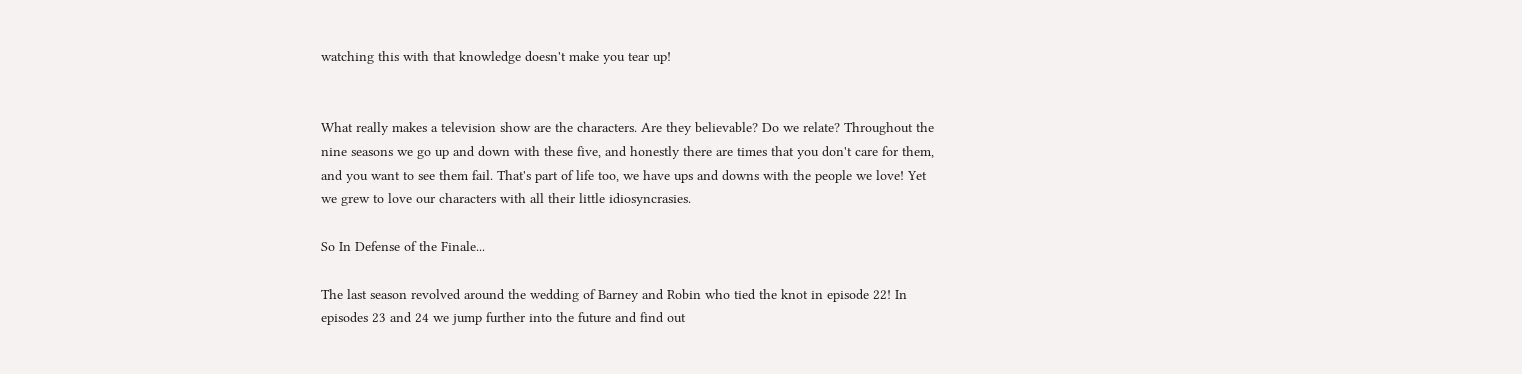watching this with that knowledge doesn't make you tear up!


What really makes a television show are the characters. Are they believable? Do we relate? Throughout the nine seasons we go up and down with these five, and honestly there are times that you don't care for them, and you want to see them fail. That's part of life too, we have ups and downs with the people we love! Yet we grew to love our characters with all their little idiosyncrasies.

So In Defense of the Finale...

The last season revolved around the wedding of Barney and Robin who tied the knot in episode 22! In episodes 23 and 24 we jump further into the future and find out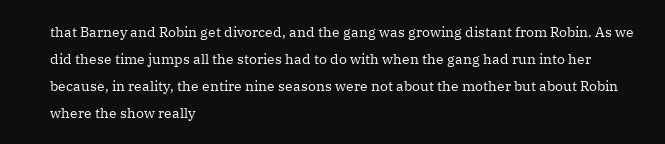that Barney and Robin get divorced, and the gang was growing distant from Robin. As we did these time jumps all the stories had to do with when the gang had run into her because, in reality, the entire nine seasons were not about the mother but about Robin where the show really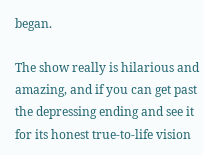began.

The show really is hilarious and amazing, and if you can get past the depressing ending and see it for its honest true-to-life vision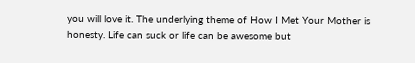you will love it. The underlying theme of How I Met Your Mother is honesty. Life can suck or life can be awesome but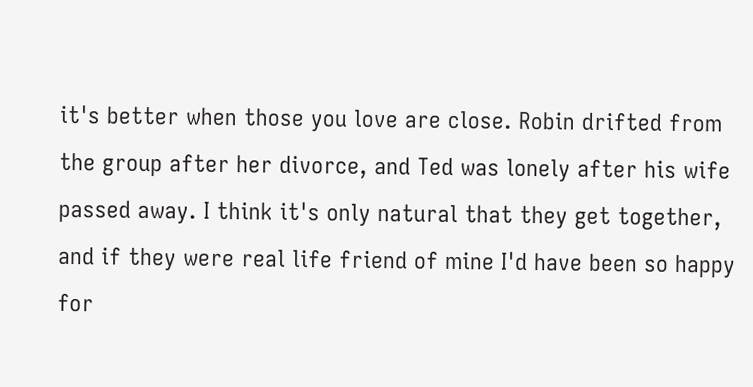it's better when those you love are close. Robin drifted from the group after her divorce, and Ted was lonely after his wife passed away. I think it's only natural that they get together, and if they were real life friend of mine I'd have been so happy for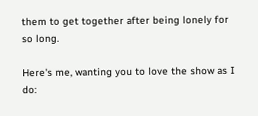them to get together after being lonely for so long.

Here's me, wanting you to love the show as I do: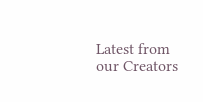Latest from our Creators